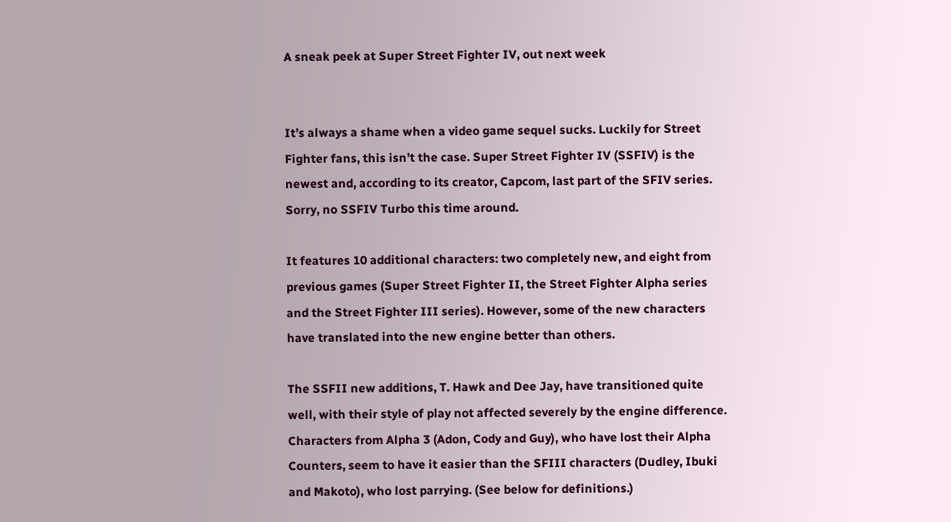A sneak peek at Super Street Fighter IV, out next week


It’s always a shame when a video game sequel sucks. Luckily for Street Fighter fans, this isn’t the case. Super Street Fighter IV (SSFIV) is the newest and, according to its creator, Capcom, last part of the SFIV series. Sorry, no SSFIV Turbo this time around.

It features 10 additional characters: two completely new, and eight from previous games (Super Street Fighter II, the Street Fighter Alpha series and the Street Fighter III series). However, some of the new characters have translated into the new engine better than others.

The SSFII new additions, T. Hawk and Dee Jay, have transitioned quite well, with their style of play not affected severely by the engine difference. Characters from Alpha 3 (Adon, Cody and Guy), who have lost their Alpha Counters, seem to have it easier than the SFIII characters (Dudley, Ibuki and Makoto), who lost parrying. (See below for definitions.)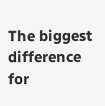The biggest difference for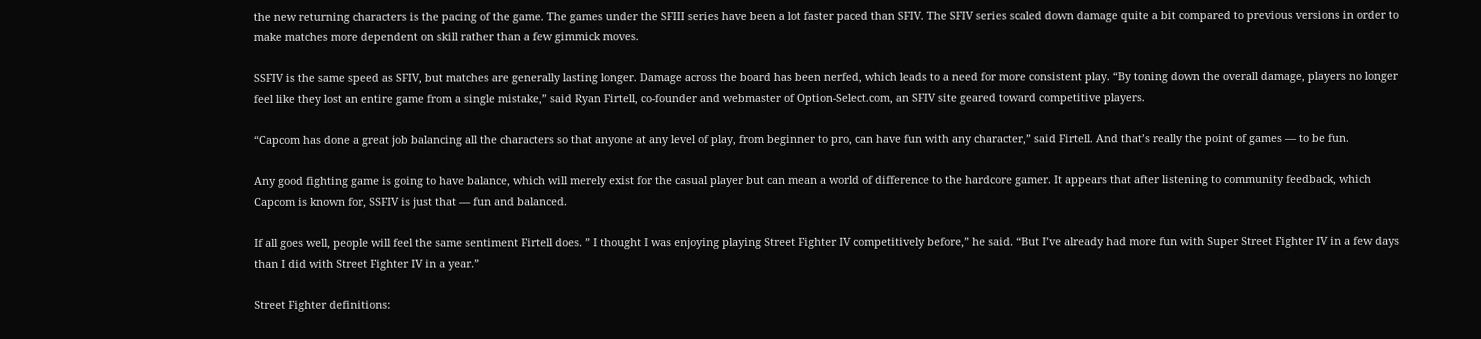the new returning characters is the pacing of the game. The games under the SFIII series have been a lot faster paced than SFIV. The SFIV series scaled down damage quite a bit compared to previous versions in order to make matches more dependent on skill rather than a few gimmick moves.

SSFIV is the same speed as SFIV, but matches are generally lasting longer. Damage across the board has been nerfed, which leads to a need for more consistent play. “By toning down the overall damage, players no longer feel like they lost an entire game from a single mistake,” said Ryan Firtell, co-founder and webmaster of Option-Select.com, an SFIV site geared toward competitive players.

“Capcom has done a great job balancing all the characters so that anyone at any level of play, from beginner to pro, can have fun with any character,” said Firtell. And that’s really the point of games — to be fun.

Any good fighting game is going to have balance, which will merely exist for the casual player but can mean a world of difference to the hardcore gamer. It appears that after listening to community feedback, which Capcom is known for, SSFIV is just that — fun and balanced.

If all goes well, people will feel the same sentiment Firtell does. ” I thought I was enjoying playing Street Fighter IV competitively before,” he said. “But I’ve already had more fun with Super Street Fighter IV in a few days than I did with Street Fighter IV in a year.”

Street Fighter definitions: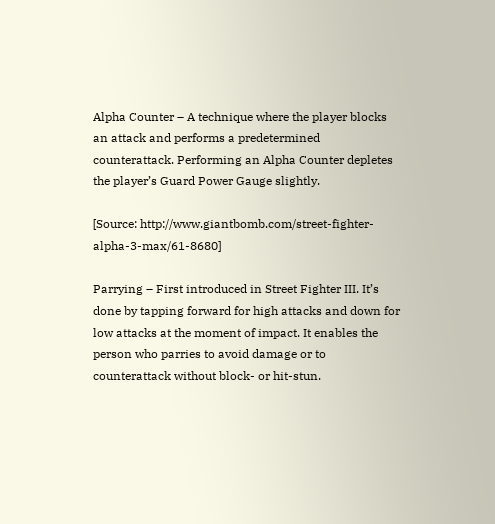Alpha Counter – A technique where the player blocks an attack and performs a predetermined counterattack. Performing an Alpha Counter depletes the player’s Guard Power Gauge slightly.

[Source: http://www.giantbomb.com/street-fighter-alpha-3-max/61-8680]

Parrying – First introduced in Street Fighter III. It’s done by tapping forward for high attacks and down for low attacks at the moment of impact. It enables the person who parries to avoid damage or to counterattack without block- or hit-stun.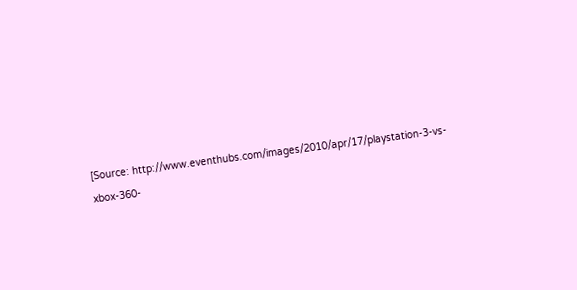[Source: http://www.eventhubs.com/images/2010/apr/17/playstation-3-vs-xbox-360-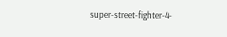super-street-fighter-4-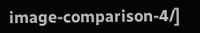image-comparison-4/]